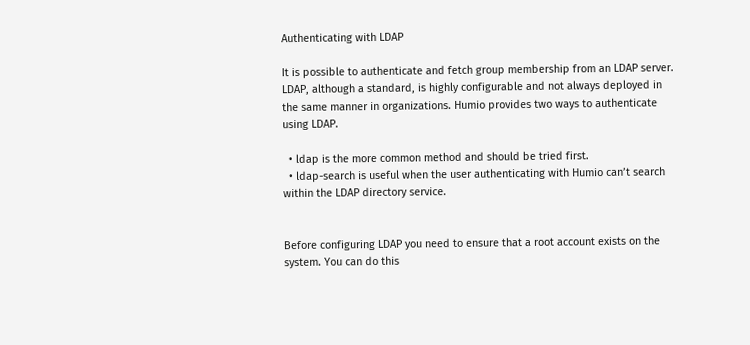Authenticating with LDAP

It is possible to authenticate and fetch group membership from an LDAP server. LDAP, although a standard, is highly configurable and not always deployed in the same manner in organizations. Humio provides two ways to authenticate using LDAP.

  • ldap is the more common method and should be tried first.
  • ldap-search is useful when the user authenticating with Humio can’t search within the LDAP directory service.


Before configuring LDAP you need to ensure that a root account exists on the system. You can do this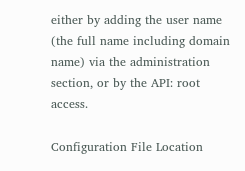either by adding the user name (the full name including domain name) via the administration section, or by the API: root access.

Configuration File Location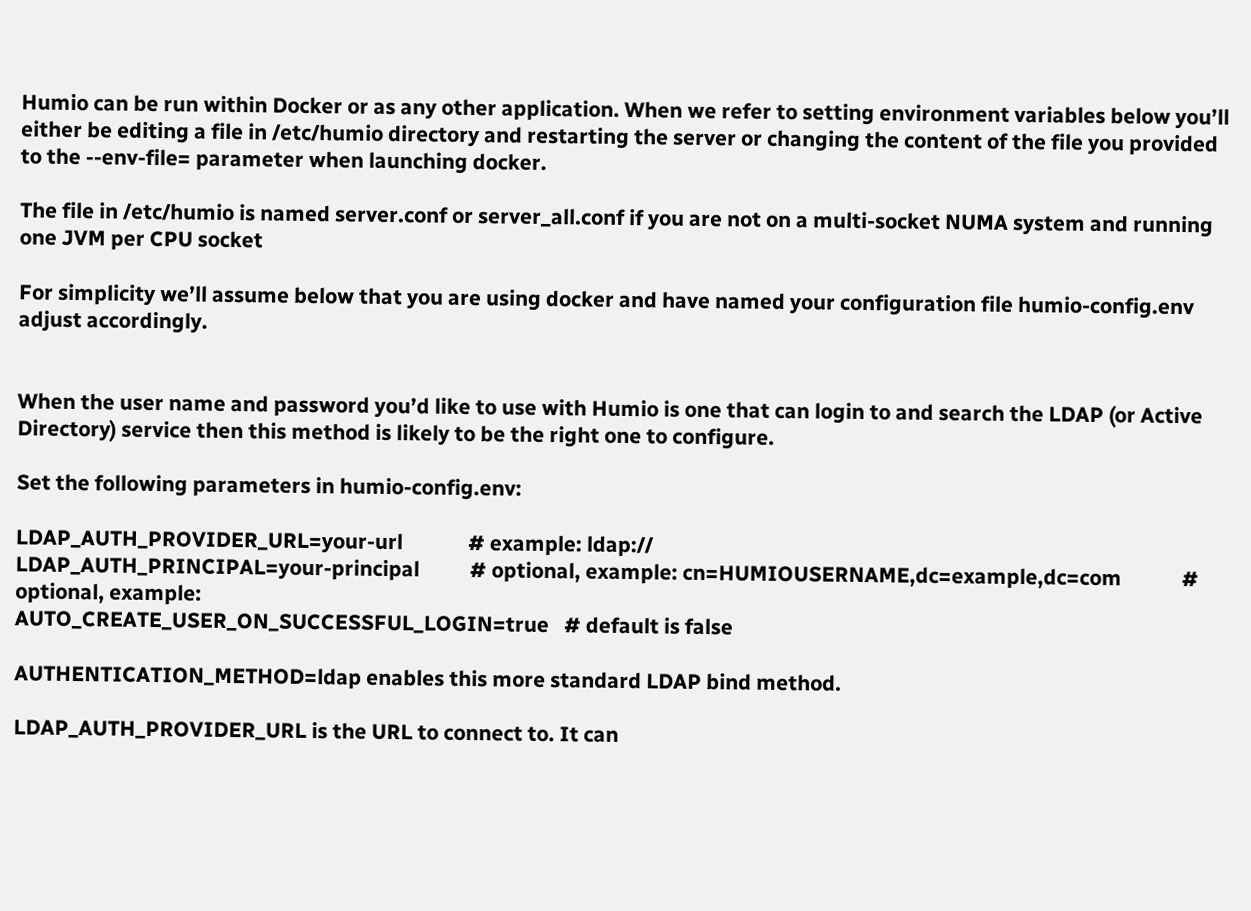Humio can be run within Docker or as any other application. When we refer to setting environment variables below you’ll either be editing a file in /etc/humio directory and restarting the server or changing the content of the file you provided to the --env-file= parameter when launching docker.

The file in /etc/humio is named server.conf or server_all.conf if you are not on a multi-socket NUMA system and running one JVM per CPU socket

For simplicity we’ll assume below that you are using docker and have named your configuration file humio-config.env adjust accordingly.


When the user name and password you’d like to use with Humio is one that can login to and search the LDAP (or Active Directory) service then this method is likely to be the right one to configure.

Set the following parameters in humio-config.env:

LDAP_AUTH_PROVIDER_URL=your-url             # example: ldap://
LDAP_AUTH_PRINCIPAL=your-principal          # optional, example: cn=HUMIOUSERNAME,dc=example,dc=com            # optional, example:
AUTO_CREATE_USER_ON_SUCCESSFUL_LOGIN=true   # default is false

AUTHENTICATION_METHOD=ldap enables this more standard LDAP bind method.

LDAP_AUTH_PROVIDER_URL is the URL to connect to. It can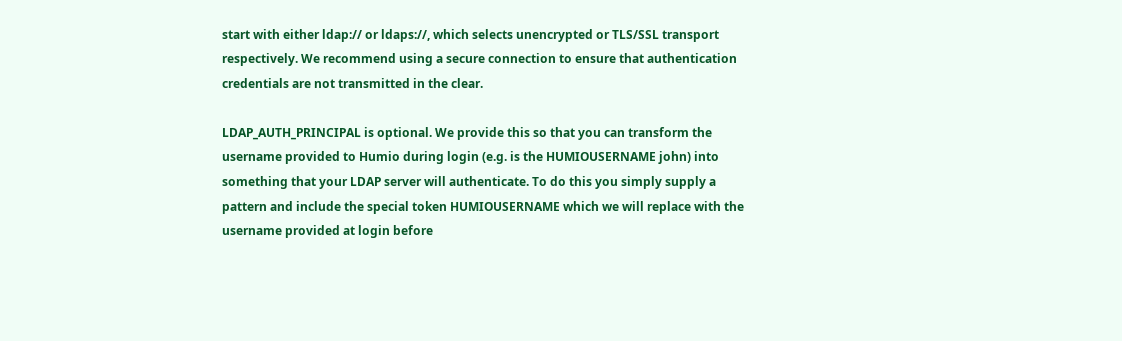start with either ldap:// or ldaps://, which selects unencrypted or TLS/SSL transport respectively. We recommend using a secure connection to ensure that authentication credentials are not transmitted in the clear.

LDAP_AUTH_PRINCIPAL is optional. We provide this so that you can transform the username provided to Humio during login (e.g. is the HUMIOUSERNAME john) into something that your LDAP server will authenticate. To do this you simply supply a pattern and include the special token HUMIOUSERNAME which we will replace with the username provided at login before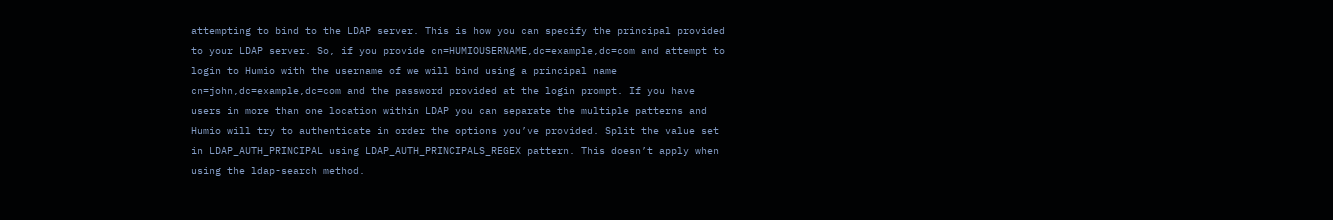attempting to bind to the LDAP server. This is how you can specify the principal provided to your LDAP server. So, if you provide cn=HUMIOUSERNAME,dc=example,dc=com and attempt to login to Humio with the username of we will bind using a principal name cn=john,dc=example,dc=com and the password provided at the login prompt. If you have users in more than one location within LDAP you can separate the multiple patterns and Humio will try to authenticate in order the options you’ve provided. Split the value set in LDAP_AUTH_PRINCIPAL using LDAP_AUTH_PRINCIPALS_REGEX pattern. This doesn’t apply when using the ldap-search method.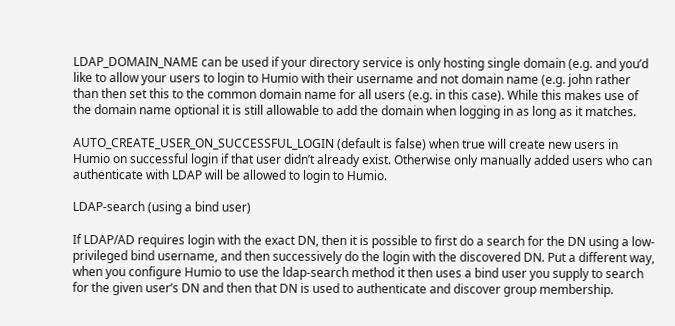LDAP_DOMAIN_NAME can be used if your directory service is only hosting single domain (e.g. and you’d like to allow your users to login to Humio with their username and not domain name (e.g. john rather than then set this to the common domain name for all users (e.g. in this case). While this makes use of the domain name optional it is still allowable to add the domain when logging in as long as it matches.

AUTO_CREATE_USER_ON_SUCCESSFUL_LOGIN (default is false) when true will create new users in Humio on successful login if that user didn’t already exist. Otherwise only manually added users who can authenticate with LDAP will be allowed to login to Humio.

LDAP-search (using a bind user)

If LDAP/AD requires login with the exact DN, then it is possible to first do a search for the DN using a low-privileged bind username, and then successively do the login with the discovered DN. Put a different way, when you configure Humio to use the ldap-search method it then uses a bind user you supply to search for the given user’s DN and then that DN is used to authenticate and discover group membership.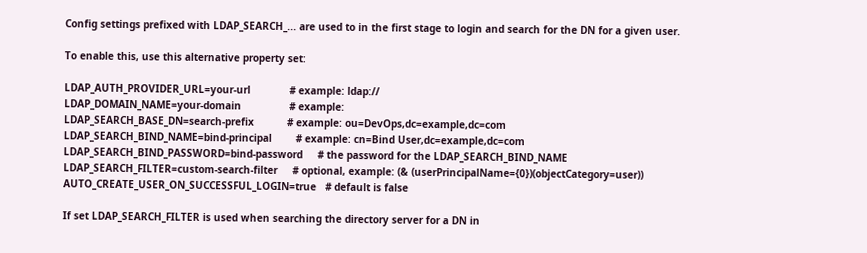Config settings prefixed with LDAP_SEARCH_... are used to in the first stage to login and search for the DN for a given user.

To enable this, use this alternative property set:

LDAP_AUTH_PROVIDER_URL=your-url             # example: ldap://
LDAP_DOMAIN_NAME=your-domain                # example:
LDAP_SEARCH_BASE_DN=search-prefix           # example: ou=DevOps,dc=example,dc=com
LDAP_SEARCH_BIND_NAME=bind-principal        # example: cn=Bind User,dc=example,dc=com
LDAP_SEARCH_BIND_PASSWORD=bind-password     # the password for the LDAP_SEARCH_BIND_NAME
LDAP_SEARCH_FILTER=custom-search-filter     # optional, example: (& (userPrincipalName={0})(objectCategory=user))
AUTO_CREATE_USER_ON_SUCCESSFUL_LOGIN=true   # default is false

If set LDAP_SEARCH_FILTER is used when searching the directory server for a DN in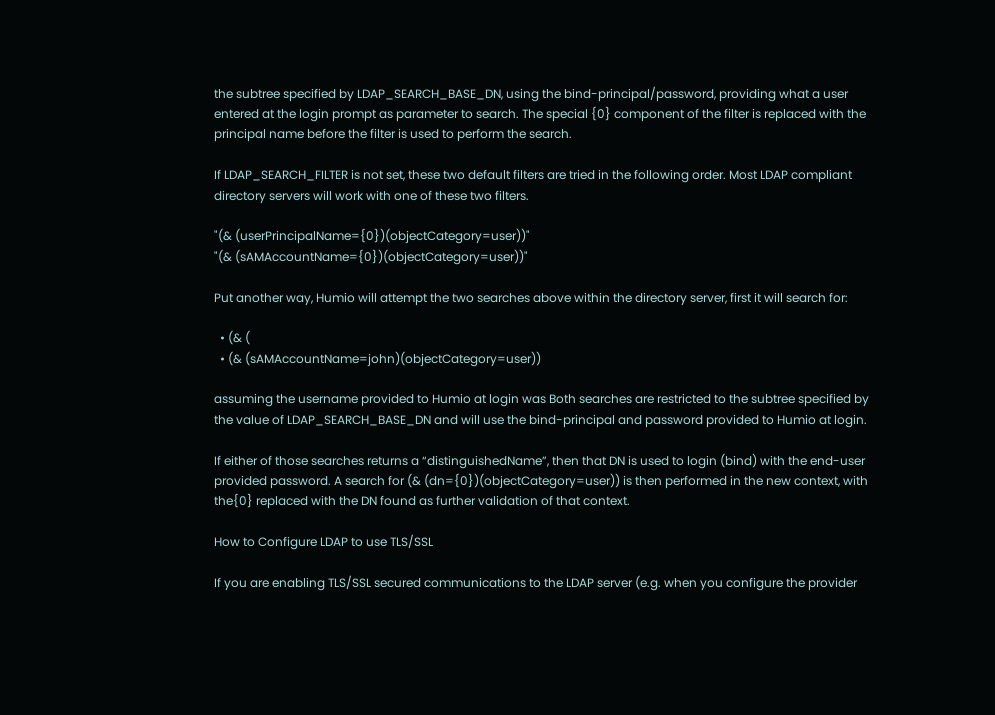the subtree specified by LDAP_SEARCH_BASE_DN, using the bind-principal/password, providing what a user entered at the login prompt as parameter to search. The special {0} component of the filter is replaced with the principal name before the filter is used to perform the search.

If LDAP_SEARCH_FILTER is not set, these two default filters are tried in the following order. Most LDAP compliant directory servers will work with one of these two filters.

"(& (userPrincipalName={0})(objectCategory=user))"
"(& (sAMAccountName={0})(objectCategory=user))"

Put another way, Humio will attempt the two searches above within the directory server, first it will search for:

  • (& (
  • (& (sAMAccountName=john)(objectCategory=user))

assuming the username provided to Humio at login was Both searches are restricted to the subtree specified by the value of LDAP_SEARCH_BASE_DN and will use the bind-principal and password provided to Humio at login.

If either of those searches returns a “distinguishedName”, then that DN is used to login (bind) with the end-user provided password. A search for (& (dn={0})(objectCategory=user)) is then performed in the new context, with the{0} replaced with the DN found as further validation of that context.

How to Configure LDAP to use TLS/SSL

If you are enabling TLS/SSL secured communications to the LDAP server (e.g. when you configure the provider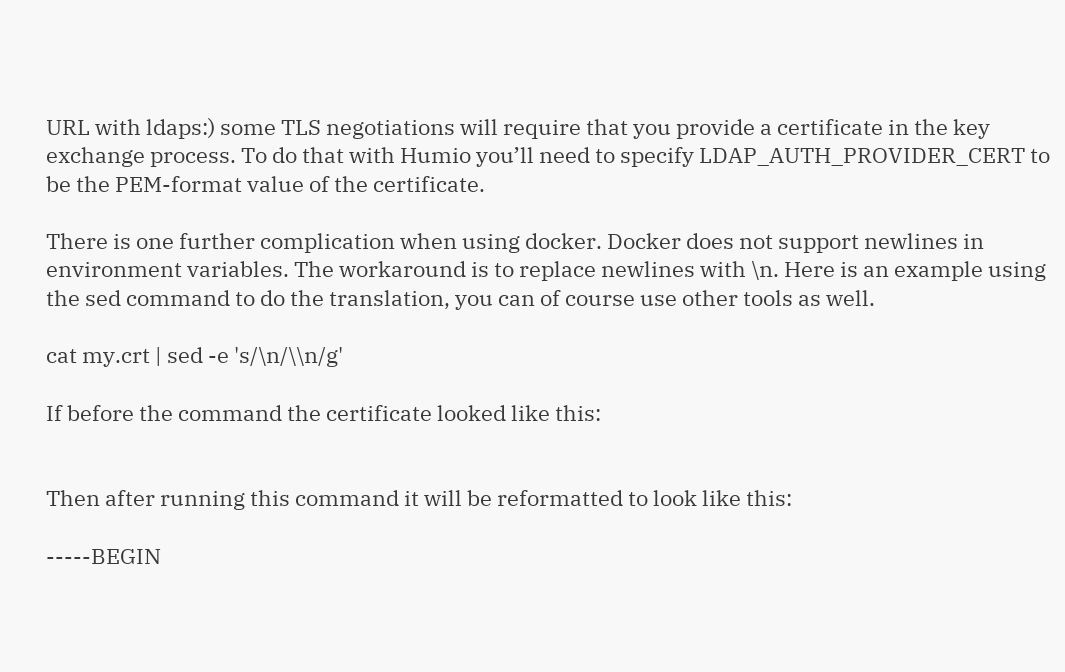URL with ldaps:) some TLS negotiations will require that you provide a certificate in the key exchange process. To do that with Humio you’ll need to specify LDAP_AUTH_PROVIDER_CERT to be the PEM-format value of the certificate.

There is one further complication when using docker. Docker does not support newlines in environment variables. The workaround is to replace newlines with \n. Here is an example using the sed command to do the translation, you can of course use other tools as well.

cat my.crt | sed -e 's/\n/\\n/g'

If before the command the certificate looked like this:


Then after running this command it will be reformatted to look like this:

-----BEGIN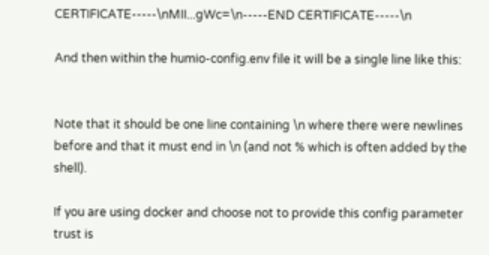CERTIFICATE-----\nMII...gWc=\n-----END CERTIFICATE-----\n

And then within the humio-config.env file it will be a single line like this:


Note that it should be one line containing \n where there were newlines before and that it must end in \n (and not % which is often added by the shell).

If you are using docker and choose not to provide this config parameter trust is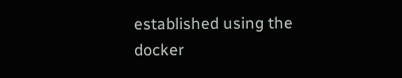established using the docker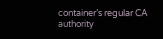container’s regular CA authority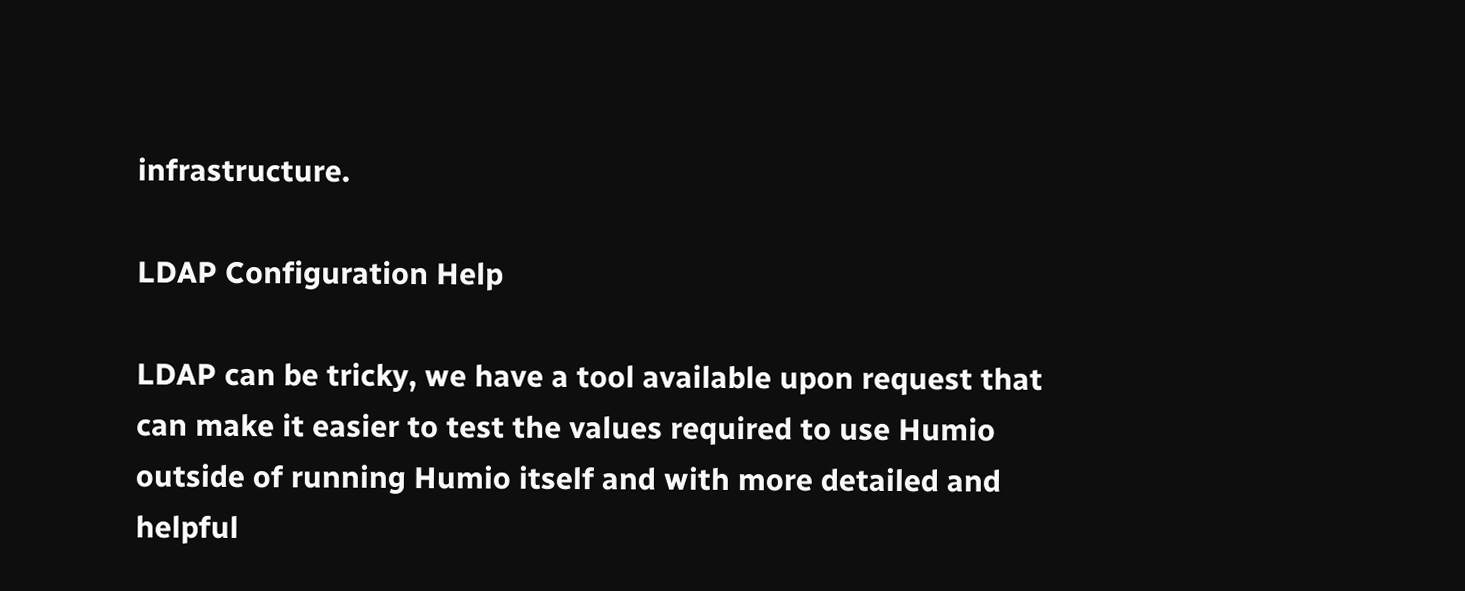infrastructure.

LDAP Configuration Help

LDAP can be tricky, we have a tool available upon request that can make it easier to test the values required to use Humio outside of running Humio itself and with more detailed and helpful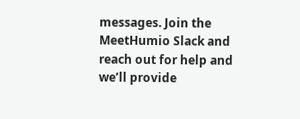messages. Join the MeetHumio Slack and reach out for help and we’ll provide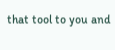that tool to you and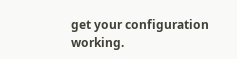get your configuration working.